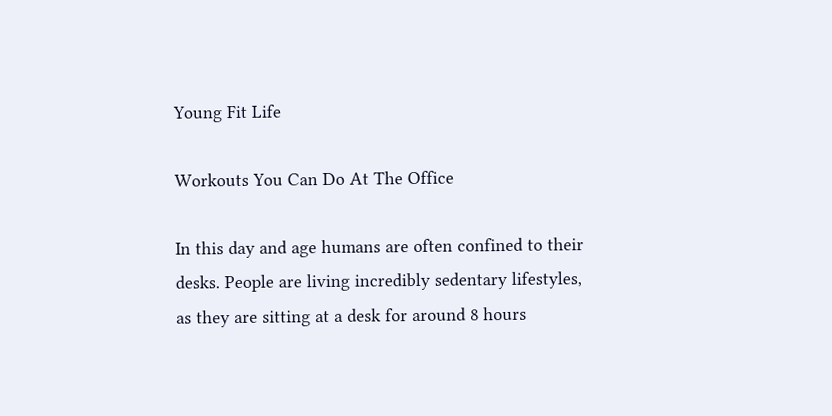Young Fit Life

Workouts You Can Do At The Office

In this day and age humans are often confined to their desks. People are living incredibly sedentary lifestyles, as they are sitting at a desk for around 8 hours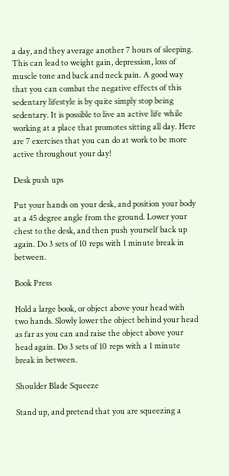a day, and they average another 7 hours of sleeping. This can lead to weight gain, depression, loss of muscle tone and back and neck pain. A good way that you can combat the negative effects of this sedentary lifestyle is by quite simply stop being sedentary. It is possible to live an active life while working at a place that promotes sitting all day. Here are 7 exercises that you can do at work to be more active throughout your day!

Desk push ups

Put your hands on your desk, and position your body at a 45 degree angle from the ground. Lower your chest to the desk, and then push yourself back up again. Do 3 sets of 10 reps with 1 minute break in between.

Book Press

Hold a large book, or object above your head with two hands. Slowly lower the object behind your head as far as you can and raise the object above your head again. Do 3 sets of 10 reps with a 1 minute break in between.

Shoulder Blade Squeeze

Stand up, and pretend that you are squeezing a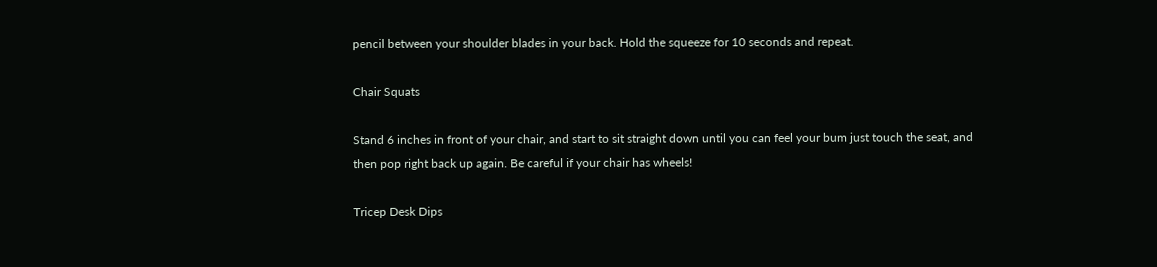pencil between your shoulder blades in your back. Hold the squeeze for 10 seconds and repeat.

Chair Squats

Stand 6 inches in front of your chair, and start to sit straight down until you can feel your bum just touch the seat, and then pop right back up again. Be careful if your chair has wheels!

Tricep Desk Dips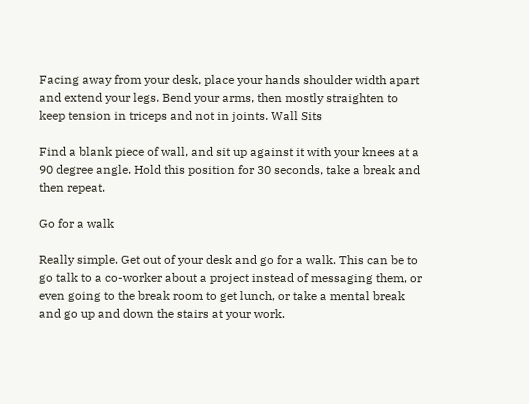Facing away from your desk, place your hands shoulder width apart and extend your legs. Bend your arms, then mostly straighten to keep tension in triceps and not in joints. Wall Sits

Find a blank piece of wall, and sit up against it with your knees at a 90 degree angle. Hold this position for 30 seconds, take a break and then repeat.

Go for a walk

Really simple. Get out of your desk and go for a walk. This can be to go talk to a co-worker about a project instead of messaging them, or even going to the break room to get lunch, or take a mental break and go up and down the stairs at your work.